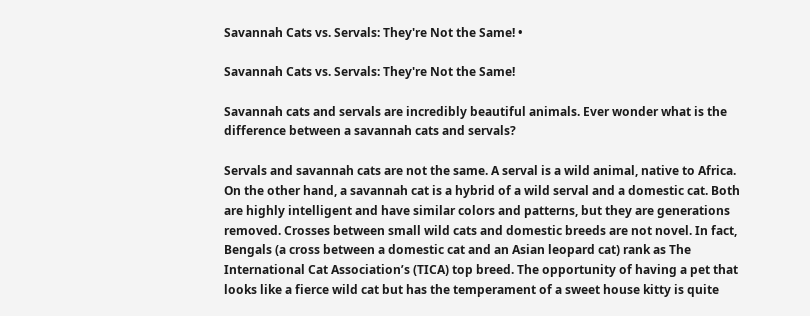Savannah Cats vs. Servals: They're Not the Same! •

Savannah Cats vs. Servals: They're Not the Same!

Savannah cats and servals are incredibly beautiful animals. Ever wonder what is the difference between a savannah cats and servals?

Servals and savannah cats are not the same. A serval is a wild animal, native to Africa. On the other hand, a savannah cat is a hybrid of a wild serval and a domestic cat. Both are highly intelligent and have similar colors and patterns, but they are generations removed. Crosses between small wild cats and domestic breeds are not novel. In fact, Bengals (a cross between a domestic cat and an Asian leopard cat) rank as The International Cat Association’s (TICA) top breed. The opportunity of having a pet that looks like a fierce wild cat but has the temperament of a sweet house kitty is quite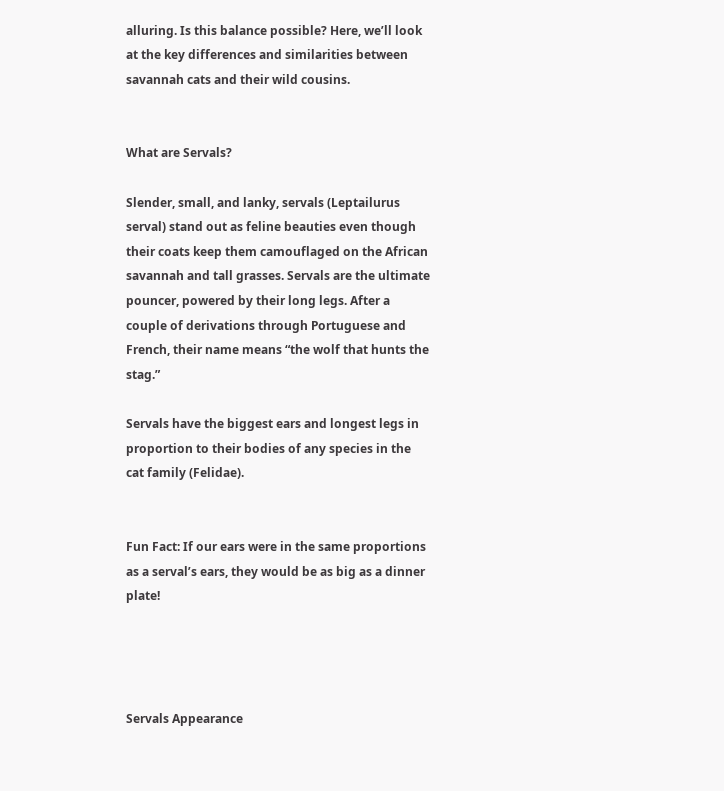alluring. Is this balance possible? Here, we’ll look at the key differences and similarities between savannah cats and their wild cousins.


What are Servals?

Slender, small, and lanky, servals (Leptailurus serval) stand out as feline beauties even though their coats keep them camouflaged on the African savannah and tall grasses. Servals are the ultimate pouncer, powered by their long legs. After a couple of derivations through Portuguese and French, their name means “the wolf that hunts the stag.”

Servals have the biggest ears and longest legs in proportion to their bodies of any species in the cat family (Felidae).


Fun Fact: If our ears were in the same proportions as a serval’s ears, they would be as big as a dinner plate!




Servals Appearance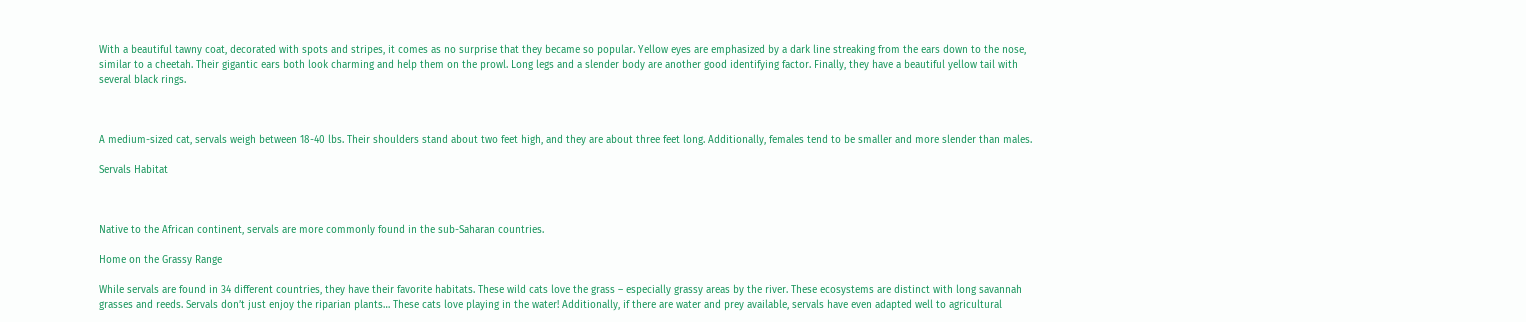With a beautiful tawny coat, decorated with spots and stripes, it comes as no surprise that they became so popular. Yellow eyes are emphasized by a dark line streaking from the ears down to the nose, similar to a cheetah. Their gigantic ears both look charming and help them on the prowl. Long legs and a slender body are another good identifying factor. Finally, they have a beautiful yellow tail with several black rings.



A medium-sized cat, servals weigh between 18-40 lbs. Their shoulders stand about two feet high, and they are about three feet long. Additionally, females tend to be smaller and more slender than males.

Servals Habitat



Native to the African continent, servals are more commonly found in the sub-Saharan countries.

Home on the Grassy Range

While servals are found in 34 different countries, they have their favorite habitats. These wild cats love the grass – especially grassy areas by the river. These ecosystems are distinct with long savannah grasses and reeds. Servals don’t just enjoy the riparian plants… These cats love playing in the water! Additionally, if there are water and prey available, servals have even adapted well to agricultural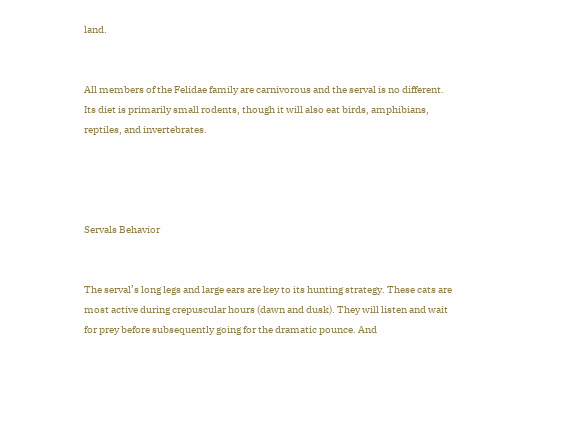land.


All members of the Felidae family are carnivorous and the serval is no different. Its diet is primarily small rodents, though it will also eat birds, amphibians, reptiles, and invertebrates.




Servals Behavior


The serval’s long legs and large ears are key to its hunting strategy. These cats are most active during crepuscular hours (dawn and dusk). They will listen and wait for prey before subsequently going for the dramatic pounce. And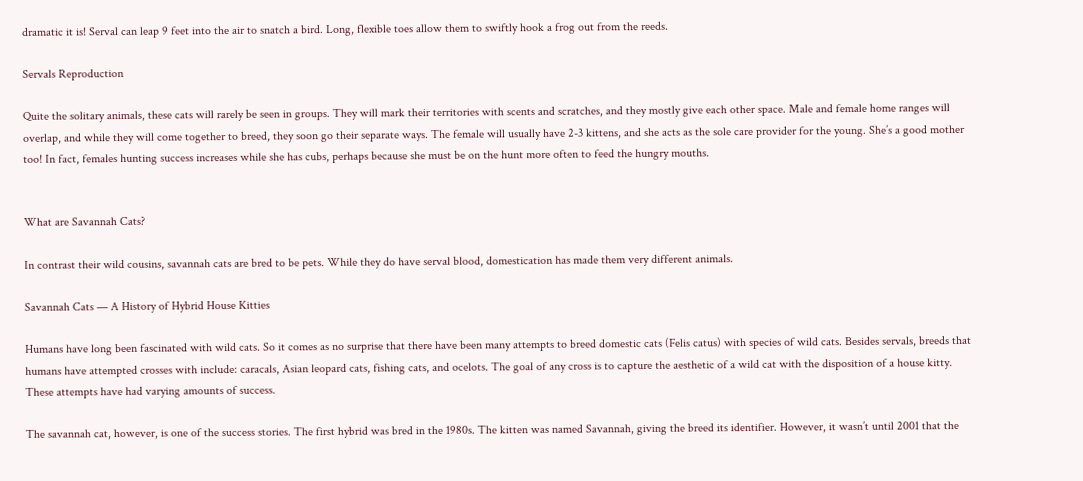dramatic it is! Serval can leap 9 feet into the air to snatch a bird. Long, flexible toes allow them to swiftly hook a frog out from the reeds.

Servals Reproduction

Quite the solitary animals, these cats will rarely be seen in groups. They will mark their territories with scents and scratches, and they mostly give each other space. Male and female home ranges will overlap, and while they will come together to breed, they soon go their separate ways. The female will usually have 2-3 kittens, and she acts as the sole care provider for the young. She’s a good mother too! In fact, females hunting success increases while she has cubs, perhaps because she must be on the hunt more often to feed the hungry mouths.


What are Savannah Cats?

In contrast their wild cousins, savannah cats are bred to be pets. While they do have serval blood, domestication has made them very different animals.

Savannah Cats — A History of Hybrid House Kitties

Humans have long been fascinated with wild cats. So it comes as no surprise that there have been many attempts to breed domestic cats (Felis catus) with species of wild cats. Besides servals, breeds that humans have attempted crosses with include: caracals, Asian leopard cats, fishing cats, and ocelots. The goal of any cross is to capture the aesthetic of a wild cat with the disposition of a house kitty. These attempts have had varying amounts of success.

The savannah cat, however, is one of the success stories. The first hybrid was bred in the 1980s. The kitten was named Savannah, giving the breed its identifier. However, it wasn’t until 2001 that the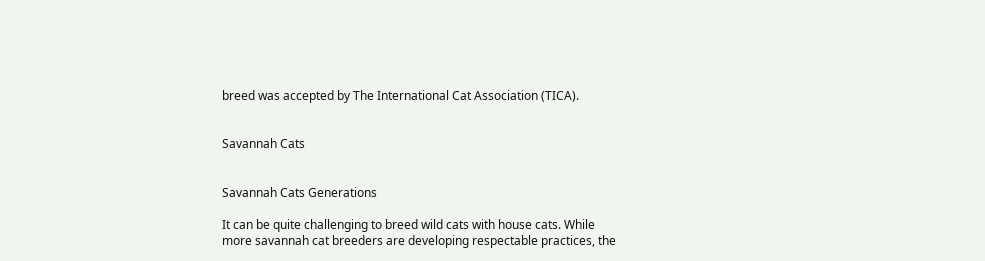breed was accepted by The International Cat Association (TICA).


Savannah Cats


Savannah Cats Generations

It can be quite challenging to breed wild cats with house cats. While more savannah cat breeders are developing respectable practices, the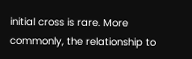initial cross is rare. More commonly, the relationship to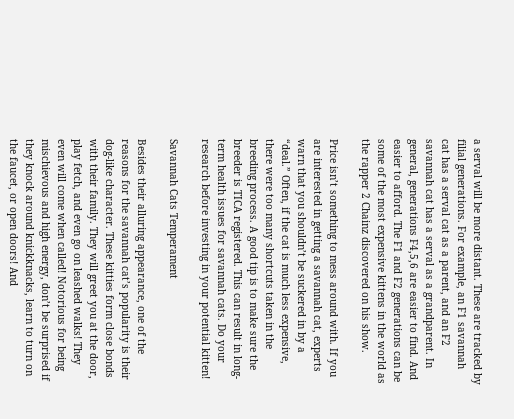a serval will be more distant. These are tracked by filial generations. For example, an F1 savannah cat has a serval cat as a parent, and an F2 savannah cat has a serval as a grandparent. In general, generations F4,5,6 are easier to find. And easier to afford. The F1 and F2 generations can be some of the most expensive kittens in the world as the rapper 2 Chainz discovered on his show.

Price isn’t something to mess around with. If you are interested in getting a savannah cat, experts warn that you shouldn’t be suckered in by a “deal.” Often, if the cat is much less expensive, there were too many shortcuts taken in the breeding process. A good tip is to make sure the breeder is TICA registered. This can result in long-term health issues for savannah cats. Do your research before investing in your potential kitten!

Savannah Cats Temperament

Besides their alluring appearance, one of the reasons for the savannah cat’s popularity is their dog-like character. These kitties form close bonds with their family. They will greet you at the door, play fetch, and even go on leashed walks! They even will come when called! Notorious for being mischievous and high energy, don’t be surprised if they knock around knickknacks, learn to turn on the faucet, or open doors! And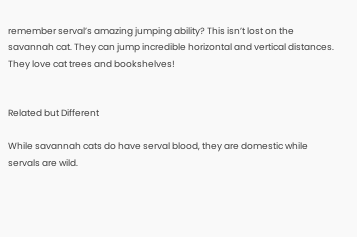remember serval’s amazing jumping ability? This isn’t lost on the savannah cat. They can jump incredible horizontal and vertical distances. They love cat trees and bookshelves!


Related but Different

While savannah cats do have serval blood, they are domestic while servals are wild.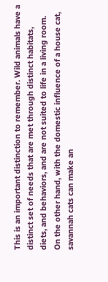This is an important distinction to remember. Wild animals have a distinct set of needs that are met through distinct habitats, diets, and behaviors, and are not suited to life in a living room. On the other hand, with the domestic influence of a house cat, savannah cats can make an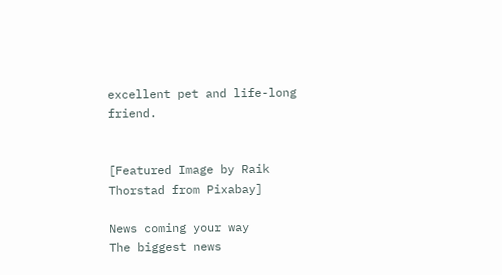excellent pet and life-long friend.


[Featured Image by Raik Thorstad from Pixabay]

News coming your way
The biggest news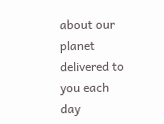about our planet delivered to you each day